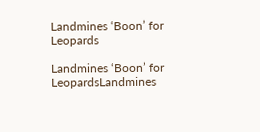Landmines ‘Boon’ for Leopards

Landmines ‘Boon’ for LeopardsLandmines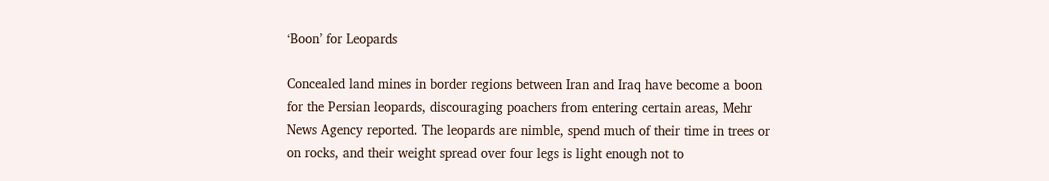‘Boon’ for Leopards

Concealed land mines in border regions between Iran and Iraq have become a boon for the Persian leopards, discouraging poachers from entering certain areas, Mehr News Agency reported. The leopards are nimble, spend much of their time in trees or on rocks, and their weight spread over four legs is light enough not to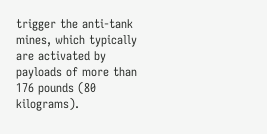trigger the anti-tank mines, which typically are activated by payloads of more than 176 pounds (80 kilograms).